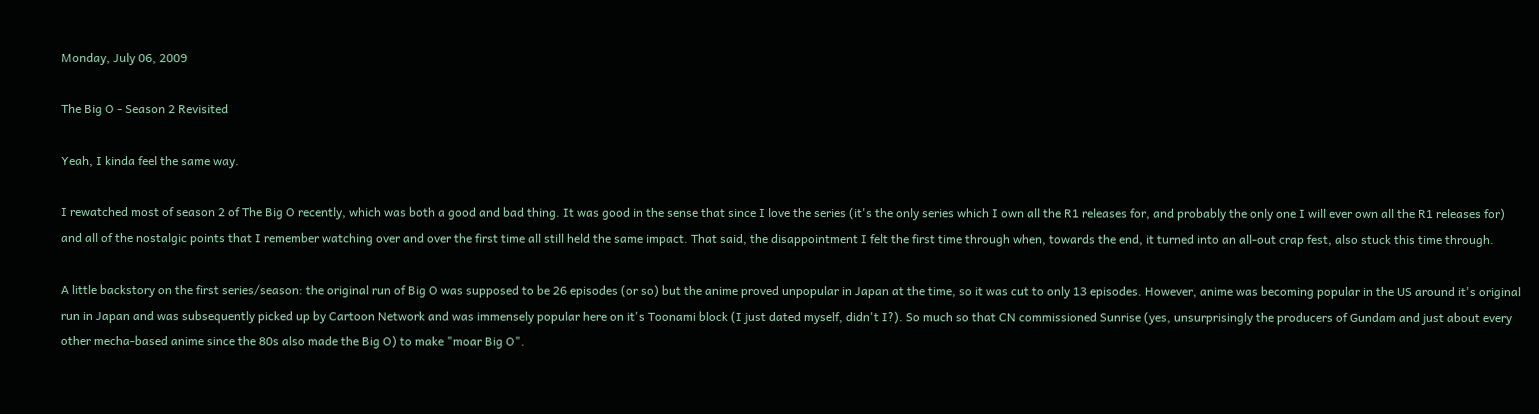Monday, July 06, 2009

The Big O - Season 2 Revisited

Yeah, I kinda feel the same way.

I rewatched most of season 2 of The Big O recently, which was both a good and bad thing. It was good in the sense that since I love the series (it's the only series which I own all the R1 releases for, and probably the only one I will ever own all the R1 releases for) and all of the nostalgic points that I remember watching over and over the first time all still held the same impact. That said, the disappointment I felt the first time through when, towards the end, it turned into an all-out crap fest, also stuck this time through.

A little backstory on the first series/season: the original run of Big O was supposed to be 26 episodes (or so) but the anime proved unpopular in Japan at the time, so it was cut to only 13 episodes. However, anime was becoming popular in the US around it's original run in Japan and was subsequently picked up by Cartoon Network and was immensely popular here on it's Toonami block (I just dated myself, didn't I?). So much so that CN commissioned Sunrise (yes, unsurprisingly the producers of Gundam and just about every other mecha-based anime since the 80s also made the Big O) to make "moar Big O".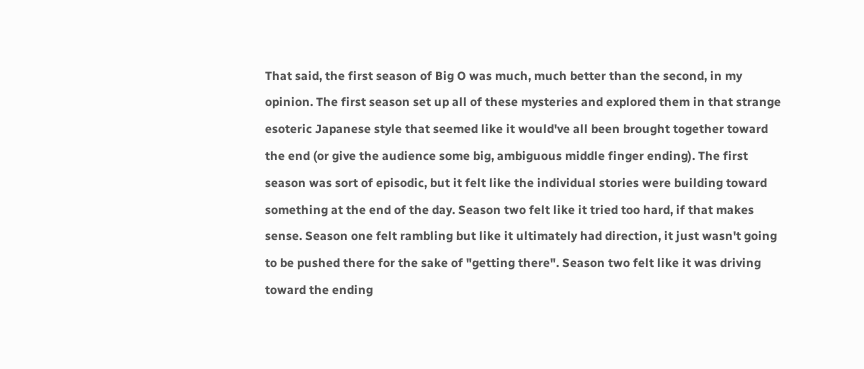That said, the first season of Big O was much, much better than the second, in my opinion. The first season set up all of these mysteries and explored them in that strange esoteric Japanese style that seemed like it would've all been brought together toward the end (or give the audience some big, ambiguous middle finger ending). The first season was sort of episodic, but it felt like the individual stories were building toward something at the end of the day. Season two felt like it tried too hard, if that makes sense. Season one felt rambling but like it ultimately had direction, it just wasn't going to be pushed there for the sake of "getting there". Season two felt like it was driving toward the ending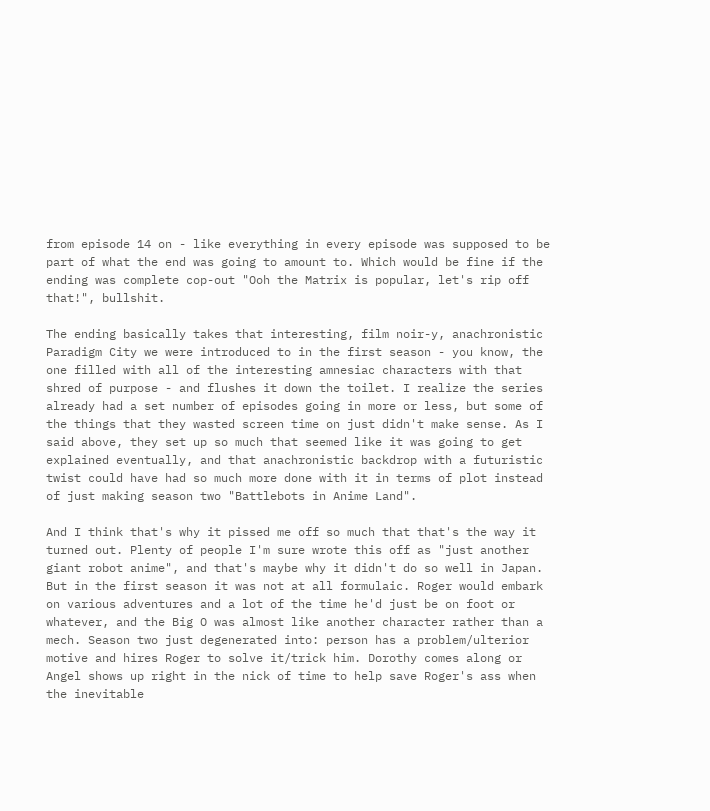from episode 14 on - like everything in every episode was supposed to be part of what the end was going to amount to. Which would be fine if the ending was complete cop-out "Ooh the Matrix is popular, let's rip off that!", bullshit.

The ending basically takes that interesting, film noir-y, anachronistic Paradigm City we were introduced to in the first season - you know, the one filled with all of the interesting amnesiac characters with that shred of purpose - and flushes it down the toilet. I realize the series already had a set number of episodes going in more or less, but some of the things that they wasted screen time on just didn't make sense. As I said above, they set up so much that seemed like it was going to get explained eventually, and that anachronistic backdrop with a futuristic twist could have had so much more done with it in terms of plot instead of just making season two "Battlebots in Anime Land".

And I think that's why it pissed me off so much that that's the way it turned out. Plenty of people I'm sure wrote this off as "just another giant robot anime", and that's maybe why it didn't do so well in Japan. But in the first season it was not at all formulaic. Roger would embark on various adventures and a lot of the time he'd just be on foot or whatever, and the Big O was almost like another character rather than a mech. Season two just degenerated into: person has a problem/ulterior motive and hires Roger to solve it/trick him. Dorothy comes along or Angel shows up right in the nick of time to help save Roger's ass when the inevitable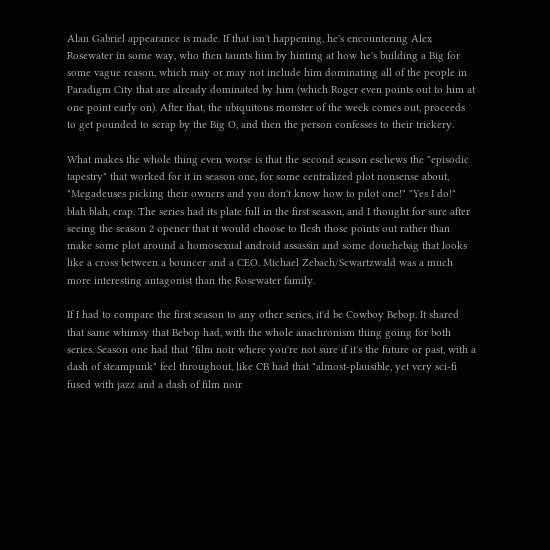Alan Gabriel appearance is made. If that isn't happening, he's encountering Alex Rosewater in some way, who then taunts him by hinting at how he's building a Big for some vague reason, which may or may not include him dominating all of the people in Paradigm City that are already dominated by him (which Roger even points out to him at one point early on). After that, the ubiquitous monster of the week comes out, proceeds to get pounded to scrap by the Big O, and then the person confesses to their trickery.

What makes the whole thing even worse is that the second season eschews the "episodic tapestry" that worked for it in season one, for some centralized plot nonsense about, "Megadeuses picking their owners and you don't know how to pilot one!" "Yes I do!" blah blah, crap. The series had its plate full in the first season, and I thought for sure after seeing the season 2 opener that it would choose to flesh those points out rather than make some plot around a homosexual android assassin and some douchebag that looks like a cross between a bouncer and a CEO. Michael Zebach/Scwartzwald was a much more interesting antagonist than the Rosewater family.

If I had to compare the first season to any other series, it'd be Cowboy Bebop. It shared that same whimsy that Bebop had, with the whole anachronism thing going for both series. Season one had that "film noir where you're not sure if it's the future or past, with a dash of steampunk" feel throughout, like CB had that "almost-plausible, yet very sci-fi fused with jazz and a dash of film noir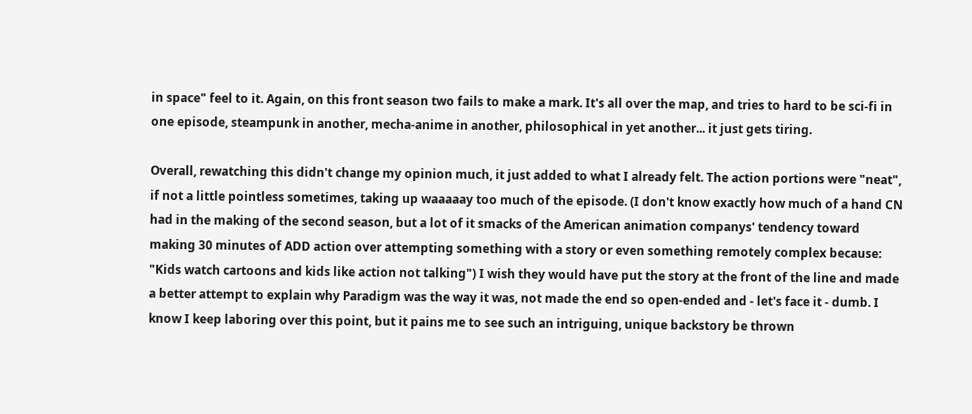in space" feel to it. Again, on this front season two fails to make a mark. It's all over the map, and tries to hard to be sci-fi in one episode, steampunk in another, mecha-anime in another, philosophical in yet another... it just gets tiring.

Overall, rewatching this didn't change my opinion much, it just added to what I already felt. The action portions were "neat", if not a little pointless sometimes, taking up waaaaay too much of the episode. (I don't know exactly how much of a hand CN had in the making of the second season, but a lot of it smacks of the American animation companys' tendency toward making 30 minutes of ADD action over attempting something with a story or even something remotely complex because: "Kids watch cartoons and kids like action not talking") I wish they would have put the story at the front of the line and made a better attempt to explain why Paradigm was the way it was, not made the end so open-ended and - let's face it - dumb. I know I keep laboring over this point, but it pains me to see such an intriguing, unique backstory be thrown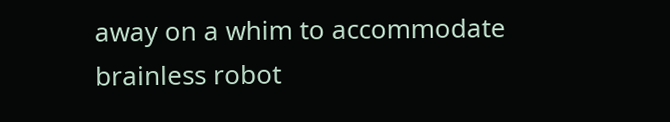away on a whim to accommodate brainless robot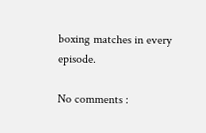boxing matches in every episode.

No comments :